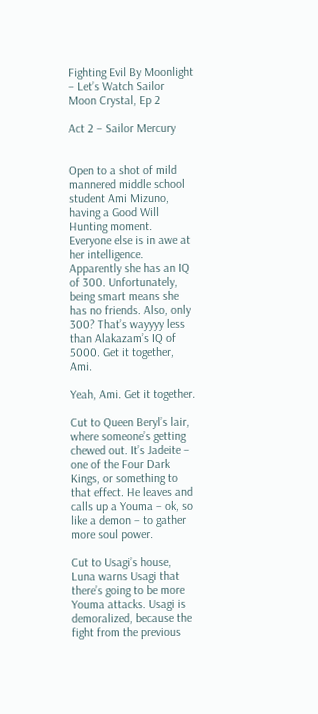Fighting Evil By Moonlight – Let’s Watch Sailor Moon Crystal, Ep 2

Act 2 – Sailor Mercury


Open to a shot of mild mannered middle school student Ami Mizuno, having a Good Will Hunting moment. Everyone else is in awe at her intelligence. Apparently she has an IQ of 300. Unfortunately, being smart means she has no friends. Also, only 300? That’s wayyyy less than Alakazam’s IQ of 5000. Get it together, Ami.

Yeah, Ami. Get it together.

Cut to Queen Beryl’s lair, where someone’s getting chewed out. It’s Jadeite – one of the Four Dark Kings, or something to that effect. He leaves and calls up a Youma – ok, so like a demon – to gather more soul power.

Cut to Usagi’s house, Luna warns Usagi that there’s going to be more Youma attacks. Usagi is demoralized, because the fight from the previous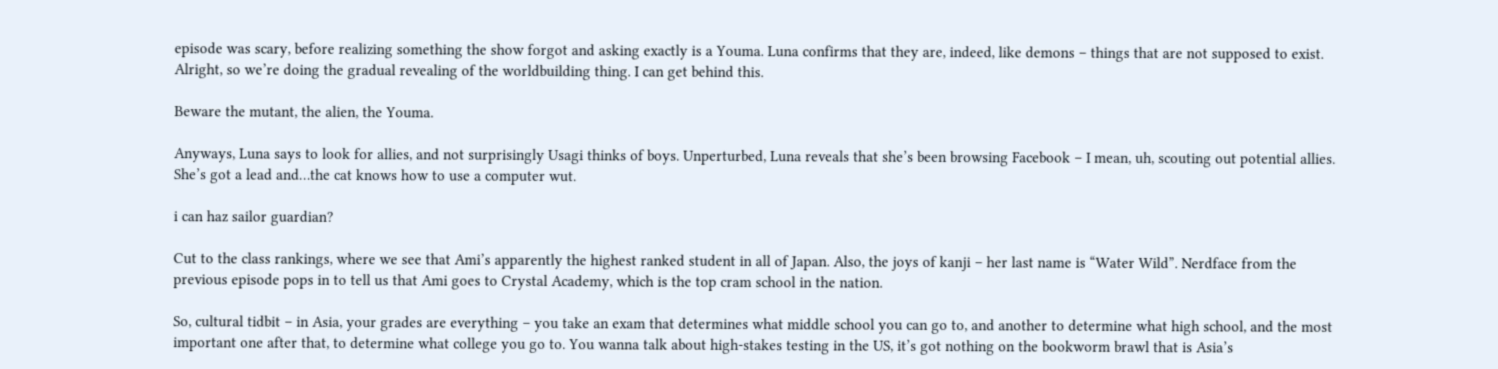episode was scary, before realizing something the show forgot and asking exactly is a Youma. Luna confirms that they are, indeed, like demons – things that are not supposed to exist. Alright, so we’re doing the gradual revealing of the worldbuilding thing. I can get behind this.

Beware the mutant, the alien, the Youma.

Anyways, Luna says to look for allies, and not surprisingly Usagi thinks of boys. Unperturbed, Luna reveals that she’s been browsing Facebook – I mean, uh, scouting out potential allies. She’s got a lead and…the cat knows how to use a computer wut.

i can haz sailor guardian?

Cut to the class rankings, where we see that Ami’s apparently the highest ranked student in all of Japan. Also, the joys of kanji – her last name is “Water Wild”. Nerdface from the previous episode pops in to tell us that Ami goes to Crystal Academy, which is the top cram school in the nation.

So, cultural tidbit – in Asia, your grades are everything – you take an exam that determines what middle school you can go to, and another to determine what high school, and the most important one after that, to determine what college you go to. You wanna talk about high-stakes testing in the US, it’s got nothing on the bookworm brawl that is Asia’s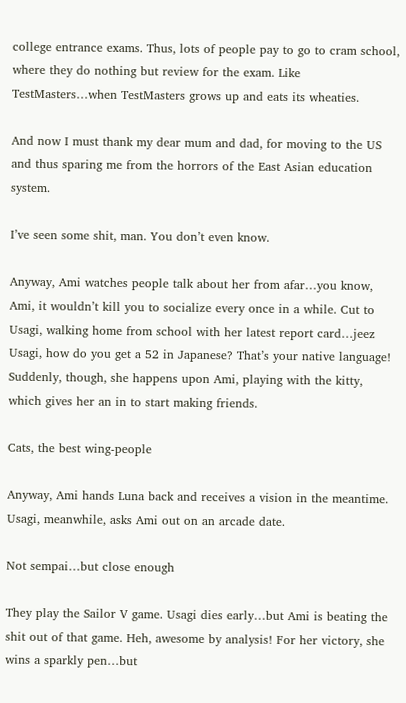college entrance exams. Thus, lots of people pay to go to cram school, where they do nothing but review for the exam. Like TestMasters…when TestMasters grows up and eats its wheaties.

And now I must thank my dear mum and dad, for moving to the US and thus sparing me from the horrors of the East Asian education system.

I’ve seen some shit, man. You don’t even know.

Anyway, Ami watches people talk about her from afar…you know, Ami, it wouldn’t kill you to socialize every once in a while. Cut to Usagi, walking home from school with her latest report card…jeez Usagi, how do you get a 52 in Japanese? That’s your native language! Suddenly, though, she happens upon Ami, playing with the kitty, which gives her an in to start making friends.

Cats, the best wing-people

Anyway, Ami hands Luna back and receives a vision in the meantime. Usagi, meanwhile, asks Ami out on an arcade date.

Not sempai…but close enough

They play the Sailor V game. Usagi dies early…but Ami is beating the shit out of that game. Heh, awesome by analysis! For her victory, she wins a sparkly pen…but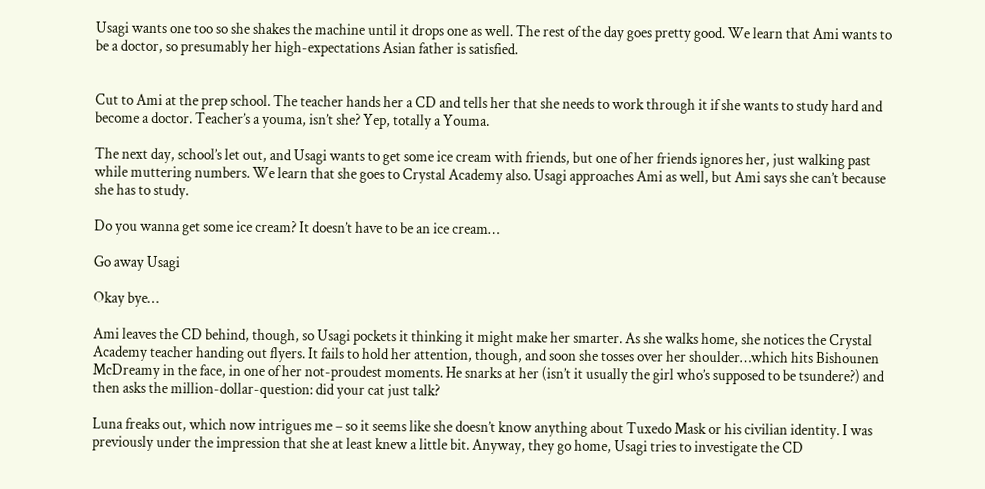Usagi wants one too so she shakes the machine until it drops one as well. The rest of the day goes pretty good. We learn that Ami wants to be a doctor, so presumably her high-expectations Asian father is satisfied.


Cut to Ami at the prep school. The teacher hands her a CD and tells her that she needs to work through it if she wants to study hard and become a doctor. Teacher’s a youma, isn’t she? Yep, totally a Youma.

The next day, school’s let out, and Usagi wants to get some ice cream with friends, but one of her friends ignores her, just walking past while muttering numbers. We learn that she goes to Crystal Academy also. Usagi approaches Ami as well, but Ami says she can’t because she has to study.

Do you wanna get some ice cream? It doesn’t have to be an ice cream…

Go away Usagi

Okay bye…

Ami leaves the CD behind, though, so Usagi pockets it thinking it might make her smarter. As she walks home, she notices the Crystal Academy teacher handing out flyers. It fails to hold her attention, though, and soon she tosses over her shoulder…which hits Bishounen McDreamy in the face, in one of her not-proudest moments. He snarks at her (isn’t it usually the girl who’s supposed to be tsundere?) and then asks the million-dollar-question: did your cat just talk?

Luna freaks out, which now intrigues me – so it seems like she doesn’t know anything about Tuxedo Mask or his civilian identity. I was previously under the impression that she at least knew a little bit. Anyway, they go home, Usagi tries to investigate the CD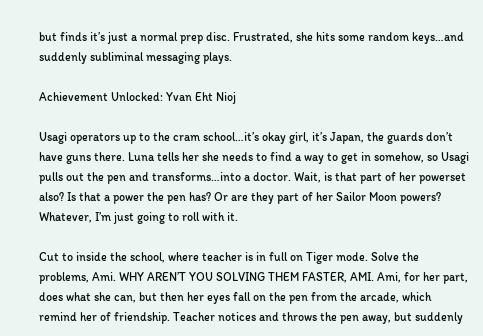but finds it’s just a normal prep disc. Frustrated, she hits some random keys…and suddenly subliminal messaging plays.

Achievement Unlocked: Yvan Eht Nioj

Usagi operators up to the cram school…it’s okay girl, it’s Japan, the guards don’t have guns there. Luna tells her she needs to find a way to get in somehow, so Usagi pulls out the pen and transforms…into a doctor. Wait, is that part of her powerset also? Is that a power the pen has? Or are they part of her Sailor Moon powers? Whatever, I’m just going to roll with it.

Cut to inside the school, where teacher is in full on Tiger mode. Solve the problems, Ami. WHY AREN’T YOU SOLVING THEM FASTER, AMI. Ami, for her part, does what she can, but then her eyes fall on the pen from the arcade, which remind her of friendship. Teacher notices and throws the pen away, but suddenly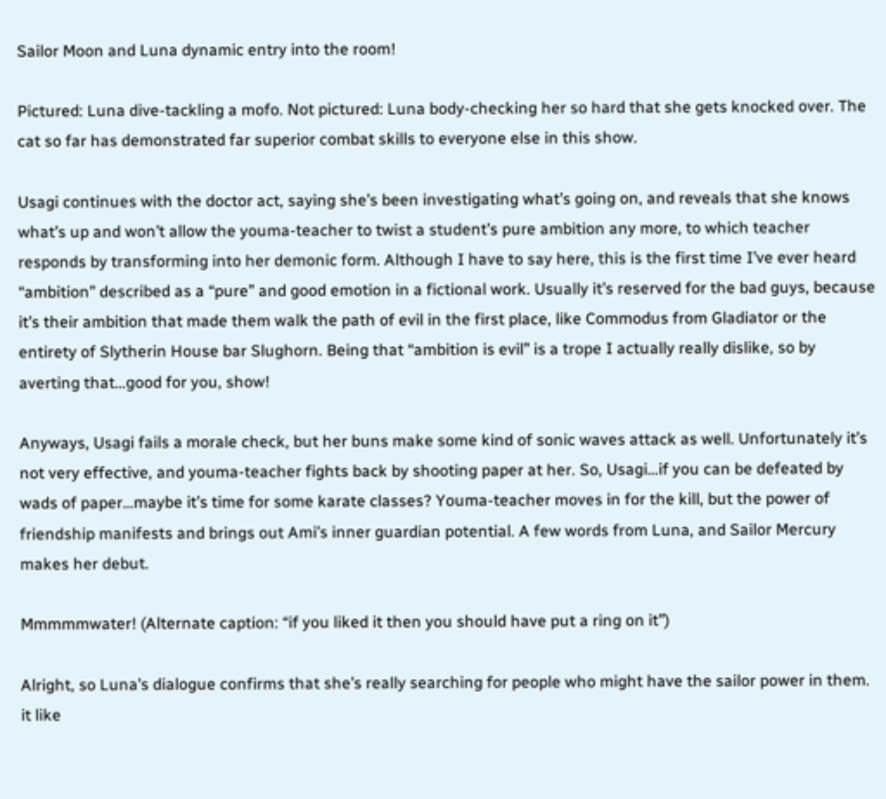Sailor Moon and Luna dynamic entry into the room!

Pictured: Luna dive-tackling a mofo. Not pictured: Luna body-checking her so hard that she gets knocked over. The cat so far has demonstrated far superior combat skills to everyone else in this show.

Usagi continues with the doctor act, saying she’s been investigating what’s going on, and reveals that she knows what’s up and won’t allow the youma-teacher to twist a student’s pure ambition any more, to which teacher responds by transforming into her demonic form. Although I have to say here, this is the first time I’ve ever heard “ambition” described as a “pure” and good emotion in a fictional work. Usually it’s reserved for the bad guys, because it’s their ambition that made them walk the path of evil in the first place, like Commodus from Gladiator or the entirety of Slytherin House bar Slughorn. Being that “ambition is evil” is a trope I actually really dislike, so by averting that…good for you, show!

Anyways, Usagi fails a morale check, but her buns make some kind of sonic waves attack as well. Unfortunately it’s not very effective, and youma-teacher fights back by shooting paper at her. So, Usagi…if you can be defeated by wads of paper…maybe it’s time for some karate classes? Youma-teacher moves in for the kill, but the power of friendship manifests and brings out Ami’s inner guardian potential. A few words from Luna, and Sailor Mercury makes her debut.

Mmmmmwater! (Alternate caption: “if you liked it then you should have put a ring on it”)

Alright, so Luna’s dialogue confirms that she’s really searching for people who might have the sailor power in them. it like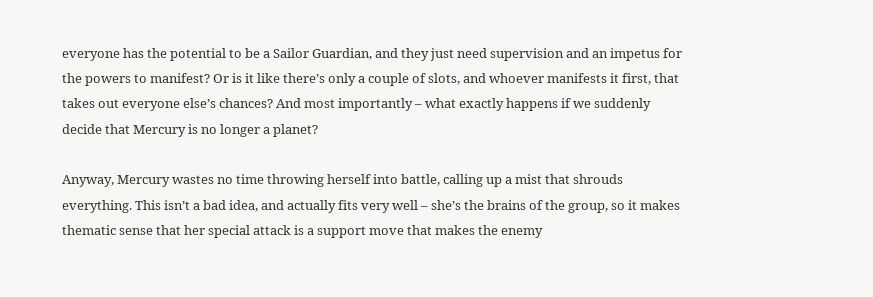everyone has the potential to be a Sailor Guardian, and they just need supervision and an impetus for the powers to manifest? Or is it like there’s only a couple of slots, and whoever manifests it first, that takes out everyone else’s chances? And most importantly – what exactly happens if we suddenly decide that Mercury is no longer a planet?

Anyway, Mercury wastes no time throwing herself into battle, calling up a mist that shrouds everything. This isn’t a bad idea, and actually fits very well – she’s the brains of the group, so it makes thematic sense that her special attack is a support move that makes the enemy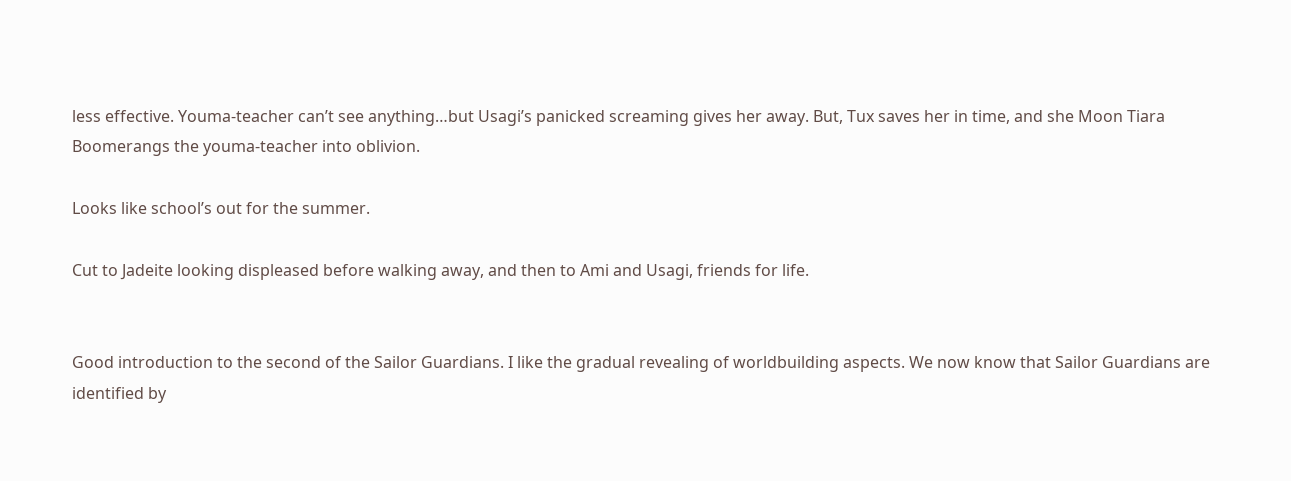less effective. Youma-teacher can’t see anything…but Usagi’s panicked screaming gives her away. But, Tux saves her in time, and she Moon Tiara Boomerangs the youma-teacher into oblivion.

Looks like school’s out for the summer.

Cut to Jadeite looking displeased before walking away, and then to Ami and Usagi, friends for life.


Good introduction to the second of the Sailor Guardians. I like the gradual revealing of worldbuilding aspects. We now know that Sailor Guardians are identified by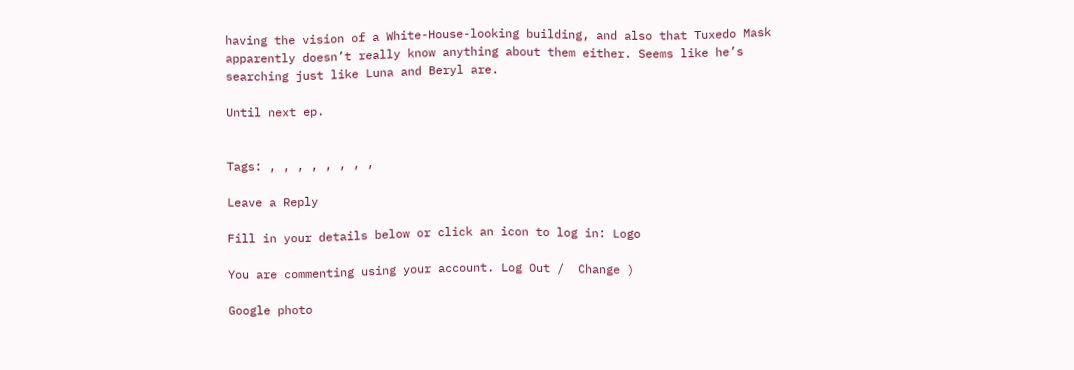having the vision of a White-House-looking building, and also that Tuxedo Mask apparently doesn’t really know anything about them either. Seems like he’s searching just like Luna and Beryl are.

Until next ep.


Tags: , , , , , , , ,

Leave a Reply

Fill in your details below or click an icon to log in: Logo

You are commenting using your account. Log Out /  Change )

Google photo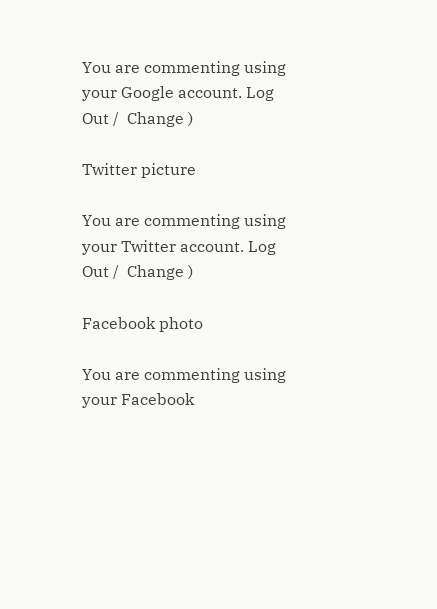You are commenting using your Google account. Log Out /  Change )

Twitter picture

You are commenting using your Twitter account. Log Out /  Change )

Facebook photo

You are commenting using your Facebook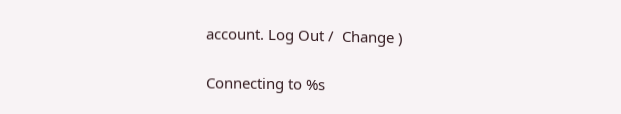account. Log Out /  Change )

Connecting to %s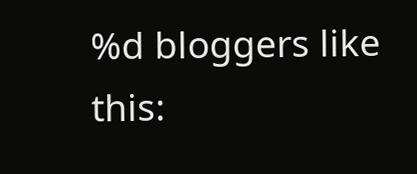%d bloggers like this: